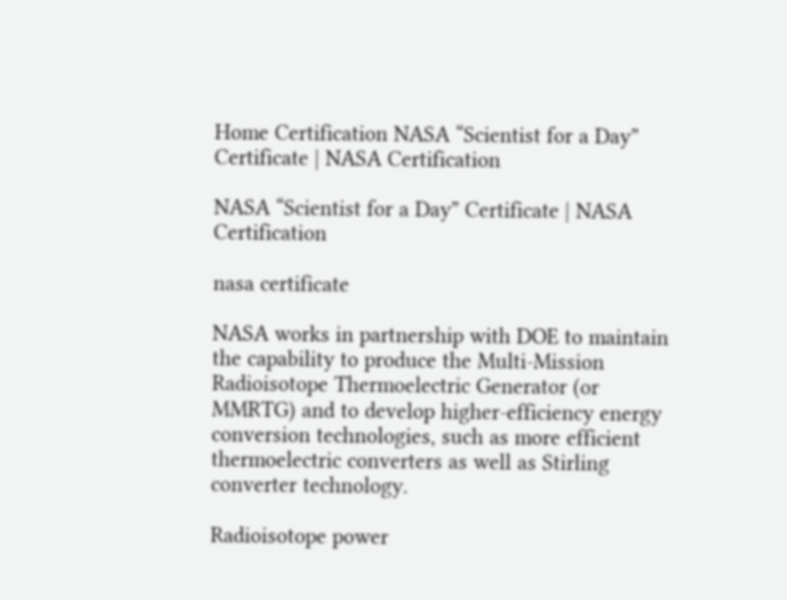Home Certification NASA “Scientist for a Day” Certificate | NASA Certification

NASA “Scientist for a Day” Certificate | NASA Certification

nasa certificate

NASA works in partnership with DOE to maintain the capability to produce the Multi-Mission Radioisotope Thermoelectric Generator (or MMRTG) and to develop higher-efficiency energy conversion technologies, such as more efficient thermoelectric converters as well as Stirling converter technology.

Radioisotope power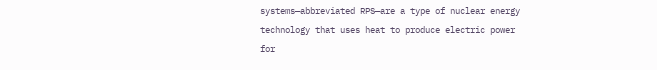systems—abbreviated RPS—are a type of nuclear energy technology that uses heat to produce electric power for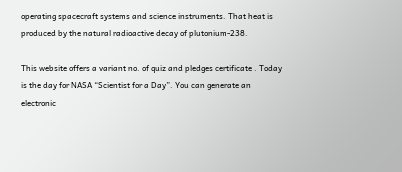operating spacecraft systems and science instruments. That heat is produced by the natural radioactive decay of plutonium-238.

This website offers a variant no. of quiz and pledges certificate . Today is the day for NASA “Scientist for a Day”. You can generate an electronic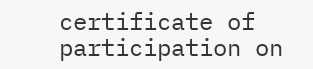certificate of participation on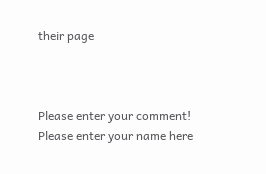their page



Please enter your comment!
Please enter your name here